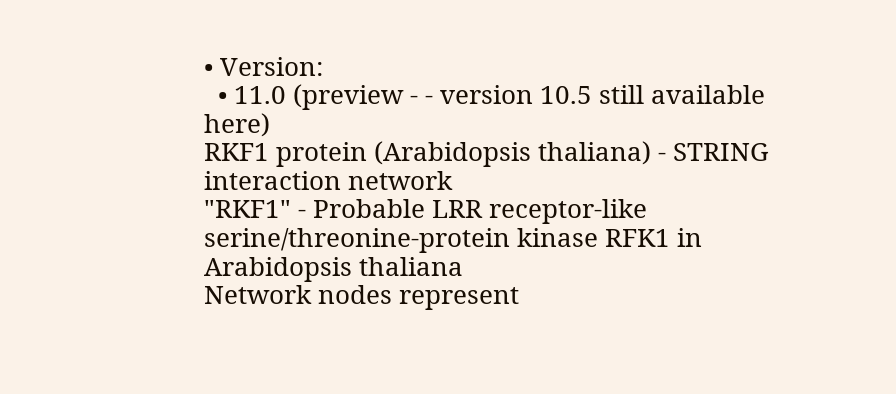• Version:
  • 11.0 (preview - - version 10.5 still available here)
RKF1 protein (Arabidopsis thaliana) - STRING interaction network
"RKF1" - Probable LRR receptor-like serine/threonine-protein kinase RFK1 in Arabidopsis thaliana
Network nodes represent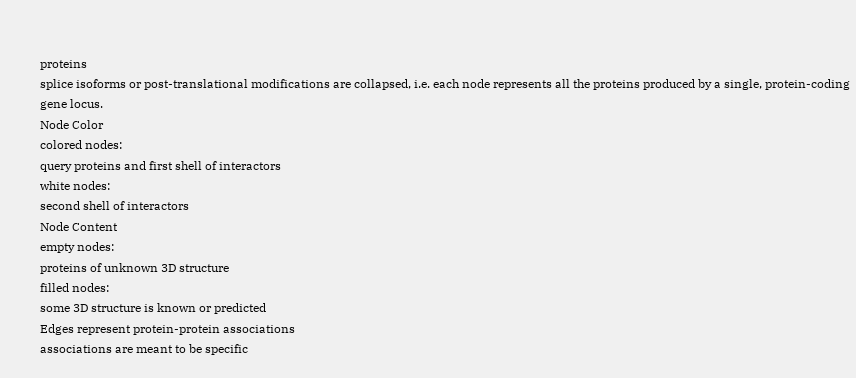proteins
splice isoforms or post-translational modifications are collapsed, i.e. each node represents all the proteins produced by a single, protein-coding gene locus.
Node Color
colored nodes:
query proteins and first shell of interactors
white nodes:
second shell of interactors
Node Content
empty nodes:
proteins of unknown 3D structure
filled nodes:
some 3D structure is known or predicted
Edges represent protein-protein associations
associations are meant to be specific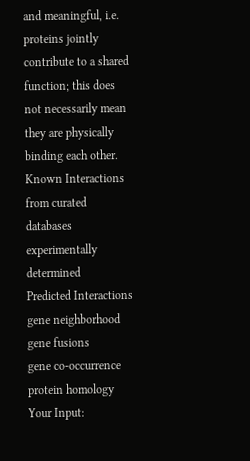and meaningful, i.e. proteins jointly contribute to a shared function; this does not necessarily mean they are physically binding each other.
Known Interactions
from curated databases
experimentally determined
Predicted Interactions
gene neighborhood
gene fusions
gene co-occurrence
protein homology
Your Input: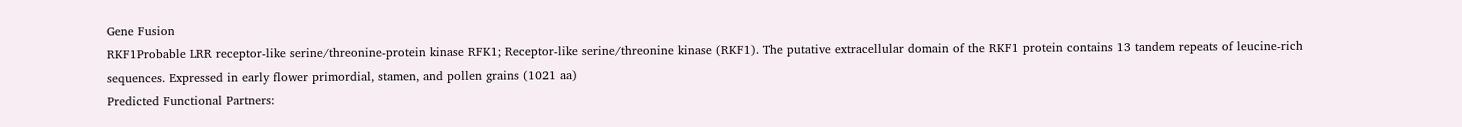Gene Fusion
RKF1Probable LRR receptor-like serine/threonine-protein kinase RFK1; Receptor-like serine/threonine kinase (RKF1). The putative extracellular domain of the RKF1 protein contains 13 tandem repeats of leucine-rich sequences. Expressed in early flower primordial, stamen, and pollen grains (1021 aa)
Predicted Functional Partners: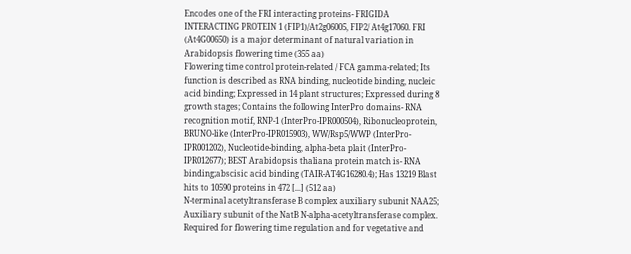Encodes one of the FRI interacting proteins- FRIGIDA INTERACTING PROTEIN 1 (FIP1)/At2g06005, FIP2/ At4g17060. FRI (At4G00650) is a major determinant of natural variation in Arabidopsis flowering time (355 aa)
Flowering time control protein-related / FCA gamma-related; Its function is described as RNA binding, nucleotide binding, nucleic acid binding; Expressed in 14 plant structures; Expressed during 8 growth stages; Contains the following InterPro domains- RNA recognition motif, RNP-1 (InterPro-IPR000504), Ribonucleoprotein, BRUNO-like (InterPro-IPR015903), WW/Rsp5/WWP (InterPro-IPR001202), Nucleotide-binding, alpha-beta plait (InterPro-IPR012677); BEST Arabidopsis thaliana protein match is- RNA binding;abscisic acid binding (TAIR-AT4G16280.4); Has 13219 Blast hits to 10590 proteins in 472 [...] (512 aa)
N-terminal acetyltransferase B complex auxiliary subunit NAA25; Auxiliary subunit of the NatB N-alpha-acetyltransferase complex. Required for flowering time regulation and for vegetative and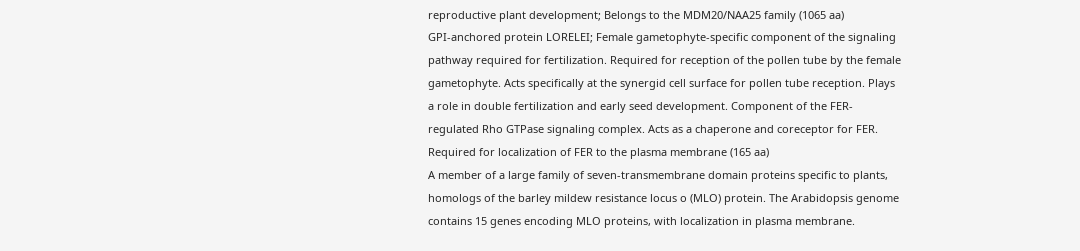reproductive plant development; Belongs to the MDM20/NAA25 family (1065 aa)
GPI-anchored protein LORELEI; Female gametophyte-specific component of the signaling pathway required for fertilization. Required for reception of the pollen tube by the female gametophyte. Acts specifically at the synergid cell surface for pollen tube reception. Plays a role in double fertilization and early seed development. Component of the FER-regulated Rho GTPase signaling complex. Acts as a chaperone and coreceptor for FER. Required for localization of FER to the plasma membrane (165 aa)
A member of a large family of seven-transmembrane domain proteins specific to plants, homologs of the barley mildew resistance locus o (MLO) protein. The Arabidopsis genome contains 15 genes encoding MLO proteins, with localization in plasma membrane.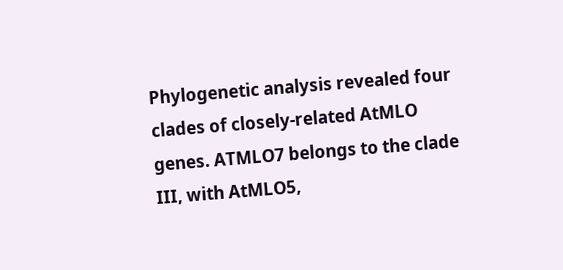Phylogenetic analysis revealed four clades of closely-related AtMLO genes. ATMLO7 belongs to the clade III, with AtMLO5,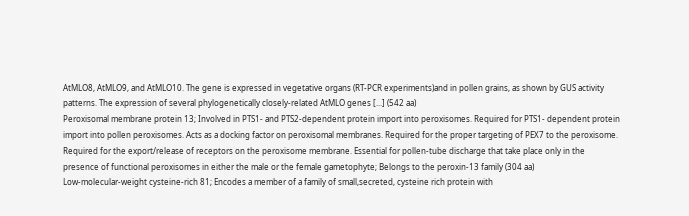AtMLO8, AtMLO9, and AtMLO10. The gene is expressed in vegetative organs (RT-PCR experiments)and in pollen grains, as shown by GUS activity patterns. The expression of several phylogenetically closely-related AtMLO genes [...] (542 aa)
Peroxisomal membrane protein 13; Involved in PTS1- and PTS2-dependent protein import into peroxisomes. Required for PTS1- dependent protein import into pollen peroxisomes. Acts as a docking factor on peroxisomal membranes. Required for the proper targeting of PEX7 to the peroxisome. Required for the export/release of receptors on the peroxisome membrane. Essential for pollen-tube discharge that take place only in the presence of functional peroxisomes in either the male or the female gametophyte; Belongs to the peroxin-13 family (304 aa)
Low-molecular-weight cysteine-rich 81; Encodes a member of a family of small,secreted, cysteine rich protein with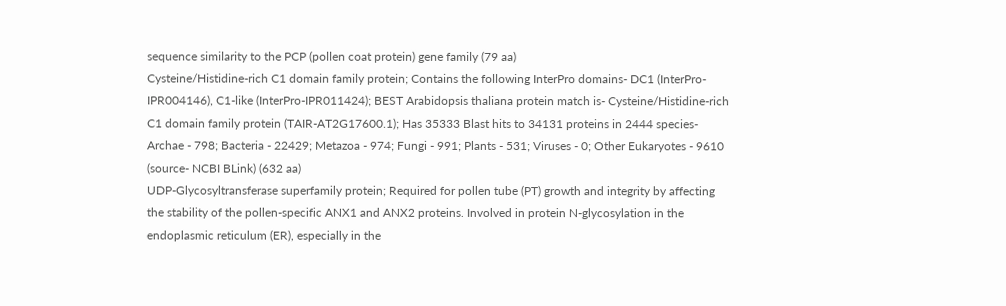sequence similarity to the PCP (pollen coat protein) gene family (79 aa)
Cysteine/Histidine-rich C1 domain family protein; Contains the following InterPro domains- DC1 (InterPro-IPR004146), C1-like (InterPro-IPR011424); BEST Arabidopsis thaliana protein match is- Cysteine/Histidine-rich C1 domain family protein (TAIR-AT2G17600.1); Has 35333 Blast hits to 34131 proteins in 2444 species- Archae - 798; Bacteria - 22429; Metazoa - 974; Fungi - 991; Plants - 531; Viruses - 0; Other Eukaryotes - 9610 (source- NCBI BLink) (632 aa)
UDP-Glycosyltransferase superfamily protein; Required for pollen tube (PT) growth and integrity by affecting the stability of the pollen-specific ANX1 and ANX2 proteins. Involved in protein N-glycosylation in the endoplasmic reticulum (ER), especially in the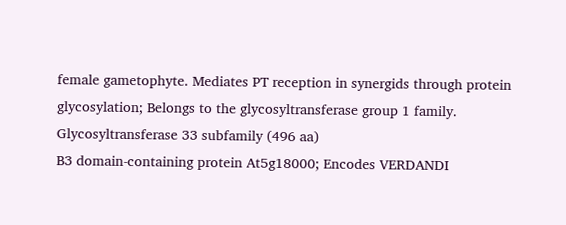female gametophyte. Mediates PT reception in synergids through protein glycosylation; Belongs to the glycosyltransferase group 1 family. Glycosyltransferase 33 subfamily (496 aa)
B3 domain-containing protein At5g18000; Encodes VERDANDI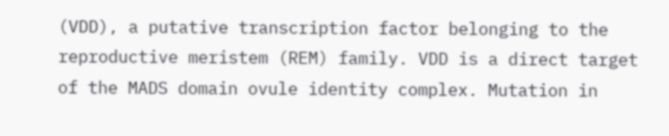(VDD), a putative transcription factor belonging to the reproductive meristem (REM) family. VDD is a direct target of the MADS domain ovule identity complex. Mutation in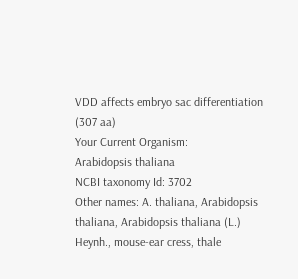VDD affects embryo sac differentiation (307 aa)
Your Current Organism:
Arabidopsis thaliana
NCBI taxonomy Id: 3702
Other names: A. thaliana, Arabidopsis thaliana, Arabidopsis thaliana (L.) Heynh., mouse-ear cress, thale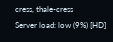cress, thale-cress
Server load: low (9%) [HD]